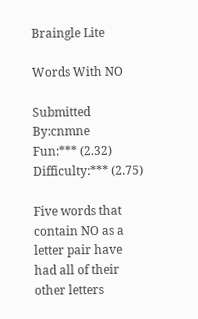Braingle Lite

Words With NO

Submitted By:cnmne
Fun:*** (2.32)
Difficulty:*** (2.75)

Five words that contain NO as a letter pair have had all of their other letters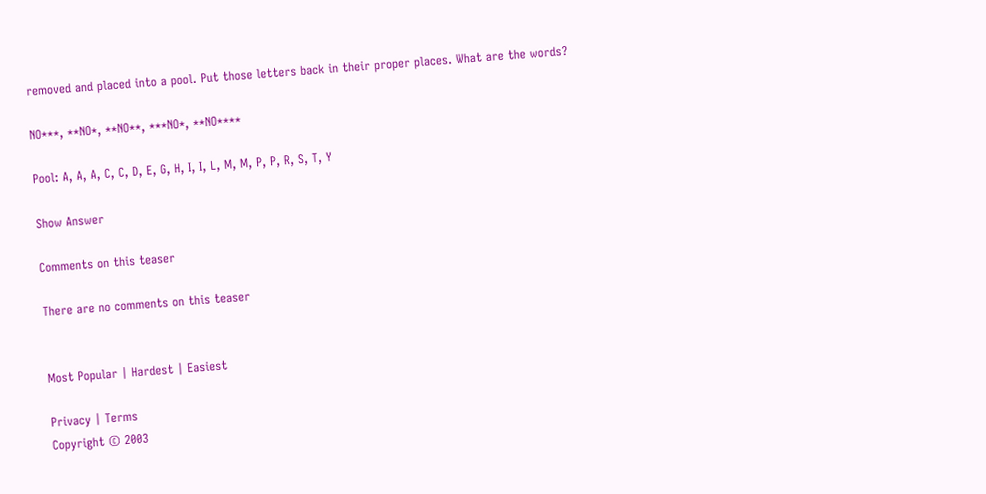removed and placed into a pool. Put those letters back in their proper places. What are the words?

NO***, **NO*, **NO**, ***NO*, **NO****

Pool: A, A, A, C, C, D, E, G, H, I, I, L, M, M, P, P, R, S, T, Y

Show Answer

Comments on this teaser

There are no comments on this teaser


Most Popular | Hardest | Easiest

Privacy | Terms
Copyright © 2003